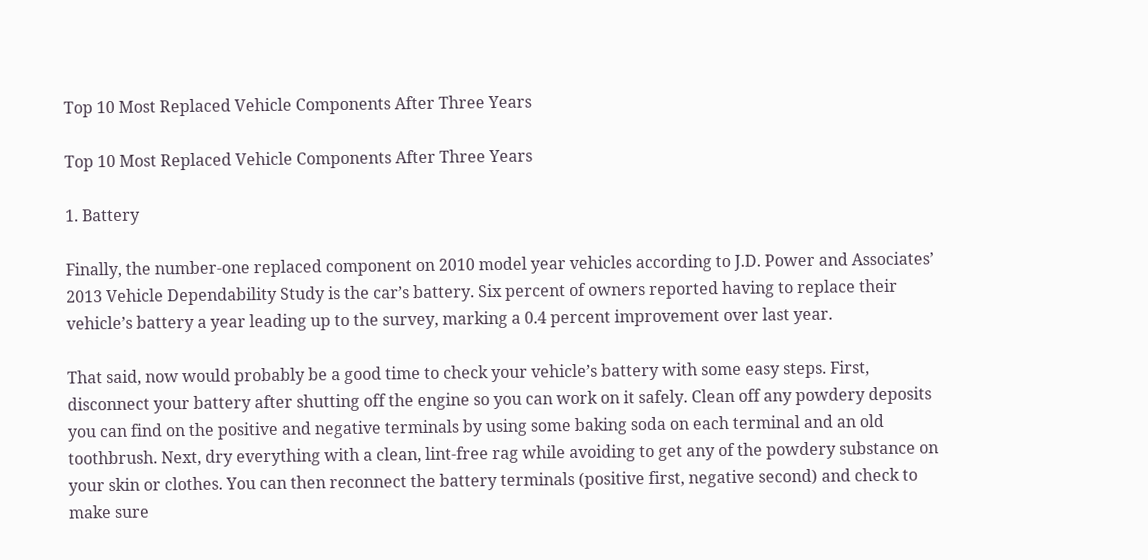Top 10 Most Replaced Vehicle Components After Three Years

Top 10 Most Replaced Vehicle Components After Three Years

1. Battery

Finally, the number-one replaced component on 2010 model year vehicles according to J.D. Power and Associates’ 2013 Vehicle Dependability Study is the car’s battery. Six percent of owners reported having to replace their vehicle’s battery a year leading up to the survey, marking a 0.4 percent improvement over last year.

That said, now would probably be a good time to check your vehicle’s battery with some easy steps. First, disconnect your battery after shutting off the engine so you can work on it safely. Clean off any powdery deposits you can find on the positive and negative terminals by using some baking soda on each terminal and an old toothbrush. Next, dry everything with a clean, lint-free rag while avoiding to get any of the powdery substance on your skin or clothes. You can then reconnect the battery terminals (positive first, negative second) and check to make sure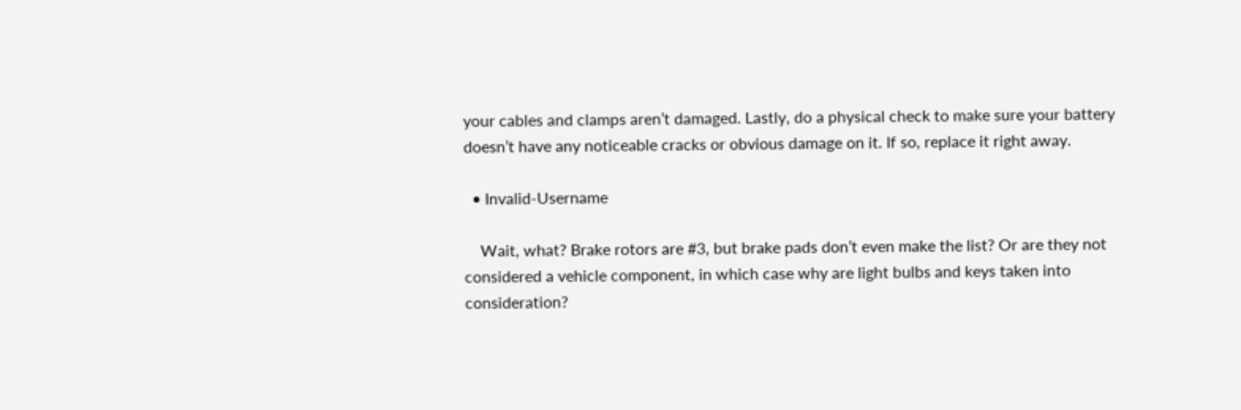your cables and clamps aren’t damaged. Lastly, do a physical check to make sure your battery doesn’t have any noticeable cracks or obvious damage on it. If so, replace it right away.

  • Invalid-Username

    Wait, what? Brake rotors are #3, but brake pads don’t even make the list? Or are they not considered a vehicle component, in which case why are light bulbs and keys taken into consideration?